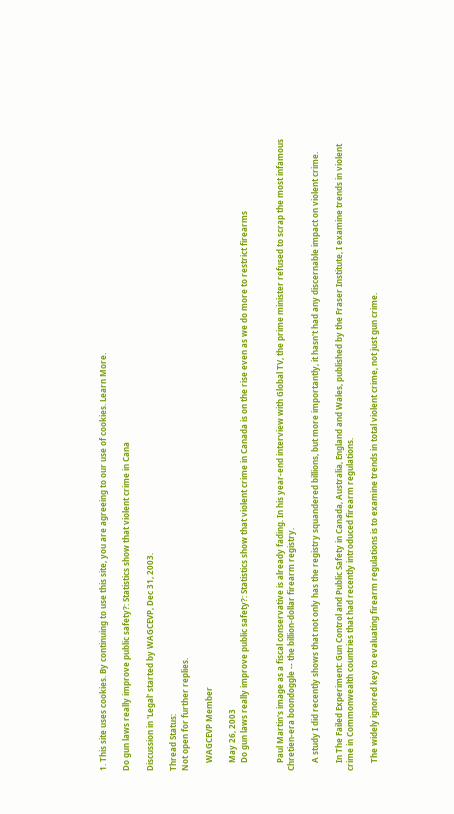1. This site uses cookies. By continuing to use this site, you are agreeing to our use of cookies. Learn More.

Do gun laws really improve public safety?: Statistics show that violent crime in Cana

Discussion in 'Legal' started by WAGCEVP, Dec 31, 2003.

Thread Status:
Not open for further replies.

    WAGCEVP Member

    May 26, 2003
    Do gun laws really improve public safety?: Statistics show that violent crime in Canada is on the rise even as we do more to restrict firearms


    Paul Martin's image as a fiscal conservative is already fading. In his year-end interview with Global TV, the prime minister refused to scrap the most infamous Chretien-era boondoggle -- the billion-dollar firearm registry.

    A study I did recently shows that not only has the registry squandered billions, but more importantly, it hasn't had any discernable impact on violent crime.

    In The Failed Experiment: Gun Control and Public Safety in Canada, Australia, England and Wales, published by the Fraser Institute, I examine trends in violent crime in Commonwealth countries that had recently introduced firearm regulations.

    The widely ignored key to evaluating firearm regulations is to examine trends in total violent crime, not just gun crime.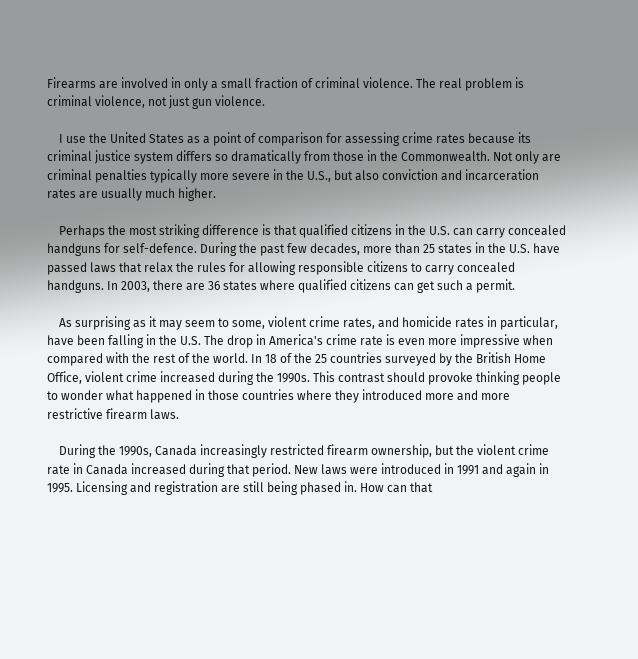Firearms are involved in only a small fraction of criminal violence. The real problem is criminal violence, not just gun violence.

    I use the United States as a point of comparison for assessing crime rates because its criminal justice system differs so dramatically from those in the Commonwealth. Not only are criminal penalties typically more severe in the U.S., but also conviction and incarceration rates are usually much higher.

    Perhaps the most striking difference is that qualified citizens in the U.S. can carry concealed handguns for self-defence. During the past few decades, more than 25 states in the U.S. have passed laws that relax the rules for allowing responsible citizens to carry concealed handguns. In 2003, there are 36 states where qualified citizens can get such a permit.

    As surprising as it may seem to some, violent crime rates, and homicide rates in particular, have been falling in the U.S. The drop in America's crime rate is even more impressive when compared with the rest of the world. In 18 of the 25 countries surveyed by the British Home Office, violent crime increased during the 1990s. This contrast should provoke thinking people to wonder what happened in those countries where they introduced more and more restrictive firearm laws.

    During the 1990s, Canada increasingly restricted firearm ownership, but the violent crime rate in Canada increased during that period. New laws were introduced in 1991 and again in 1995. Licensing and registration are still being phased in. How can that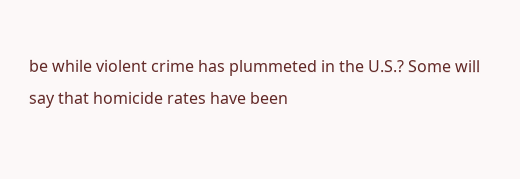be while violent crime has plummeted in the U.S.? Some will say that homicide rates have been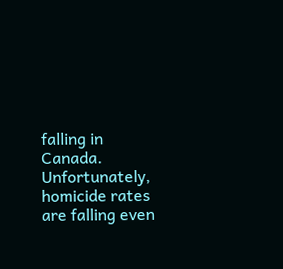falling in Canada. Unfortunately, homicide rates are falling even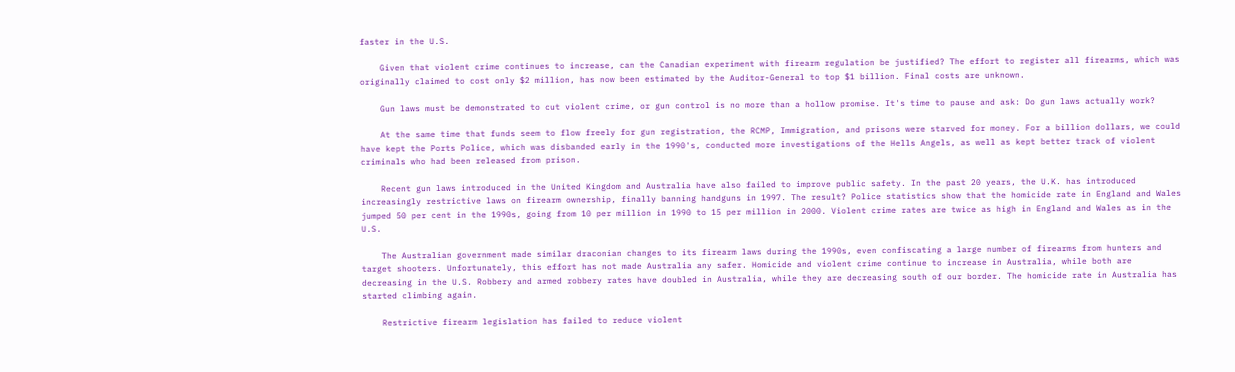faster in the U.S.

    Given that violent crime continues to increase, can the Canadian experiment with firearm regulation be justified? The effort to register all firearms, which was originally claimed to cost only $2 million, has now been estimated by the Auditor-General to top $1 billion. Final costs are unknown.

    Gun laws must be demonstrated to cut violent crime, or gun control is no more than a hollow promise. It's time to pause and ask: Do gun laws actually work?

    At the same time that funds seem to flow freely for gun registration, the RCMP, Immigration, and prisons were starved for money. For a billion dollars, we could have kept the Ports Police, which was disbanded early in the 1990's, conducted more investigations of the Hells Angels, as well as kept better track of violent criminals who had been released from prison.

    Recent gun laws introduced in the United Kingdom and Australia have also failed to improve public safety. In the past 20 years, the U.K. has introduced increasingly restrictive laws on firearm ownership, finally banning handguns in 1997. The result? Police statistics show that the homicide rate in England and Wales jumped 50 per cent in the 1990s, going from 10 per million in 1990 to 15 per million in 2000. Violent crime rates are twice as high in England and Wales as in the U.S.

    The Australian government made similar draconian changes to its firearm laws during the 1990s, even confiscating a large number of firearms from hunters and target shooters. Unfortunately, this effort has not made Australia any safer. Homicide and violent crime continue to increase in Australia, while both are decreasing in the U.S. Robbery and armed robbery rates have doubled in Australia, while they are decreasing south of our border. The homicide rate in Australia has started climbing again.

    Restrictive firearm legislation has failed to reduce violent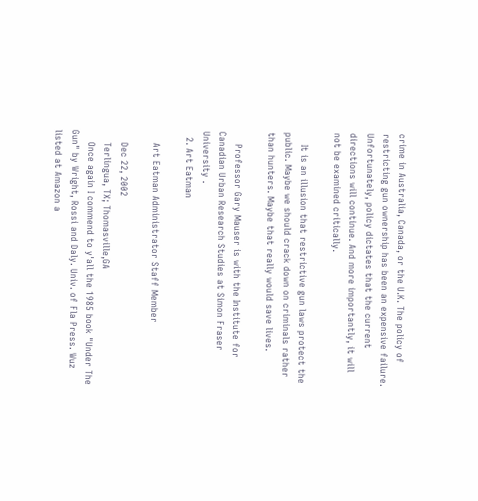crime in Australia, Canada, or the U.K. The policy of restricting gun ownership has been an expensive failure. Unfortunately, policy dictates that the current directions will continue. And more importantly, it will not be examined critically.

    It is an illusion that restrictive gun laws protect the public. Maybe we should crack down on criminals rather than hunters. Maybe that really would save lives.

    Professor Gary Mauser is with the Institute for Canadian Urban Research Studies at Simon Fraser University .
  2. Art Eatman

    Art Eatman Administrator Staff Member

    Dec 22, 2002
    Terlingua, TX; Thomasville,GA
    Once again I commend to y'all the 1985 book "Under The Gun" by Wright, Rossi and Daly. Univ. of Fla Press. Wuz listed at Amazon a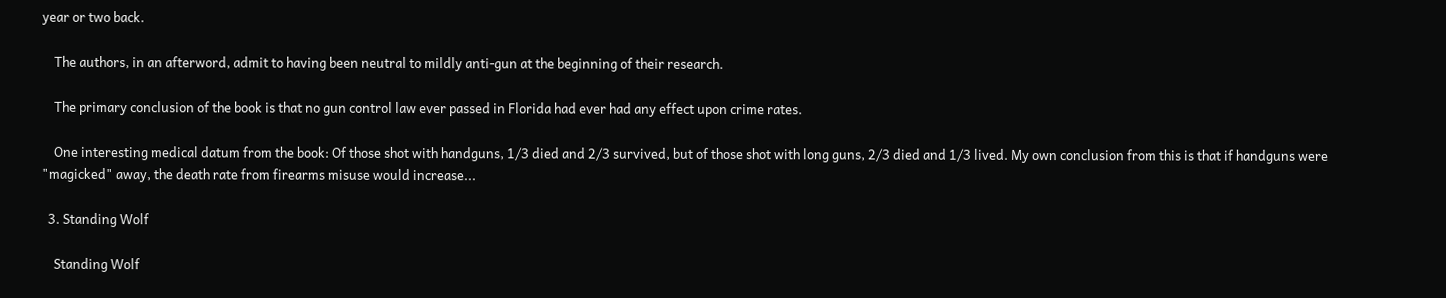year or two back.

    The authors, in an afterword, admit to having been neutral to mildly anti-gun at the beginning of their research.

    The primary conclusion of the book is that no gun control law ever passed in Florida had ever had any effect upon crime rates.

    One interesting medical datum from the book: Of those shot with handguns, 1/3 died and 2/3 survived, but of those shot with long guns, 2/3 died and 1/3 lived. My own conclusion from this is that if handguns were "magicked" away, the death rate from firearms misuse would increase...

  3. Standing Wolf

    Standing Wolf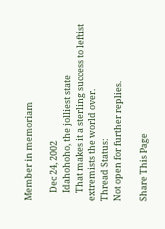Member in memoriam

    Dec 24, 2002
    Idahohoho, the jolliest state
    That makes it a sterling success to leftist extremists the world over.
Thread Status:
Not open for further replies.

Share This Page